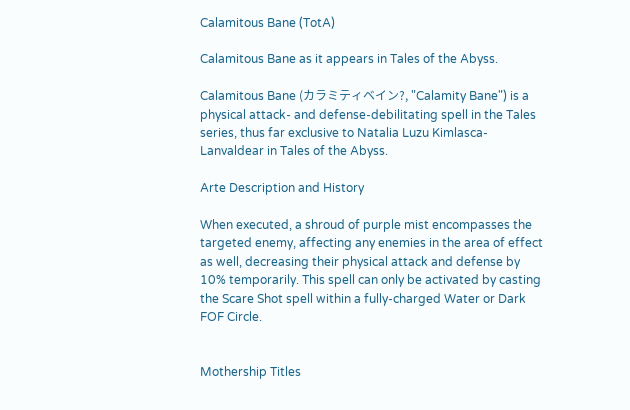Calamitous Bane (TotA)

Calamitous Bane as it appears in Tales of the Abyss.

Calamitous Bane (カラミティベイン?, "Calamity Bane") is a physical attack- and defense-debilitating spell in the Tales series, thus far exclusive to Natalia Luzu Kimlasca-Lanvaldear in Tales of the Abyss.

Arte Description and History

When executed, a shroud of purple mist encompasses the targeted enemy, affecting any enemies in the area of effect as well, decreasing their physical attack and defense by 10% temporarily. This spell can only be activated by casting the Scare Shot spell within a fully-charged Water or Dark FOF Circle.


Mothership Titles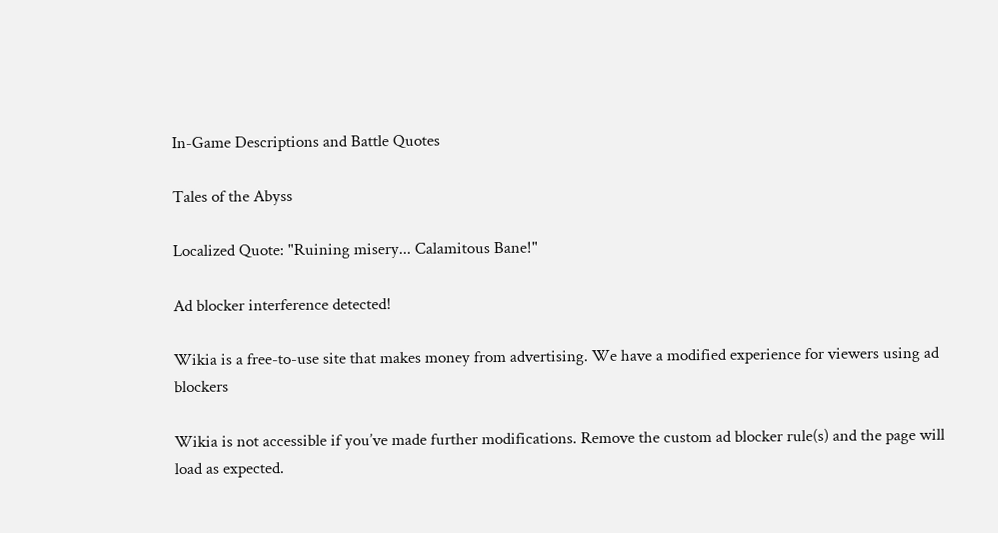In-Game Descriptions and Battle Quotes

Tales of the Abyss

Localized Quote: "Ruining misery... Calamitous Bane!"

Ad blocker interference detected!

Wikia is a free-to-use site that makes money from advertising. We have a modified experience for viewers using ad blockers

Wikia is not accessible if you’ve made further modifications. Remove the custom ad blocker rule(s) and the page will load as expected.